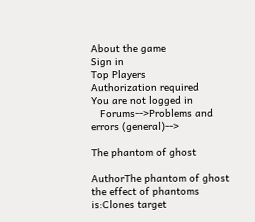About the game
Sign in
Top Players
Authorization required
You are not logged in
   Forums-->Problems and errors (general)-->

The phantom of ghost

AuthorThe phantom of ghost
the effect of phantoms is:Clones target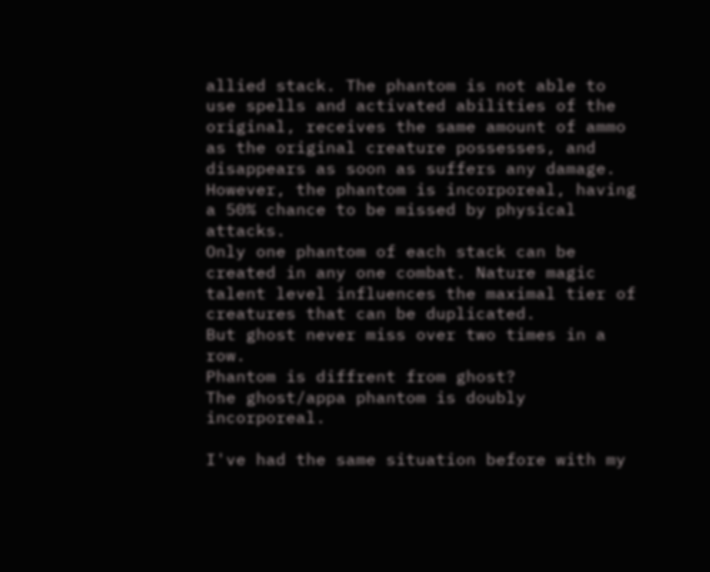allied stack. The phantom is not able to use spells and activated abilities of the original, receives the same amount of ammo as the original creature possesses, and disappears as soon as suffers any damage. However, the phantom is incorporeal, having a 50% chance to be missed by physical attacks.
Only one phantom of each stack can be created in any one combat. Nature magic talent level influences the maximal tier of creatures that can be duplicated.
But ghost never miss over two times in a row.
Phantom is diffrent from ghost?
The ghost/appa phantom is doubly incorporeal.

I've had the same situation before with my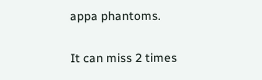appa phantoms.

It can miss 2 times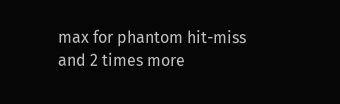max for phantom hit-miss and 2 times more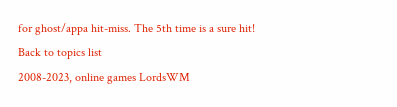for ghost/appa hit-miss. The 5th time is a sure hit!
Back to topics list
2008-2023, online games LordsWM